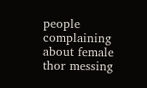people complaining about female thor messing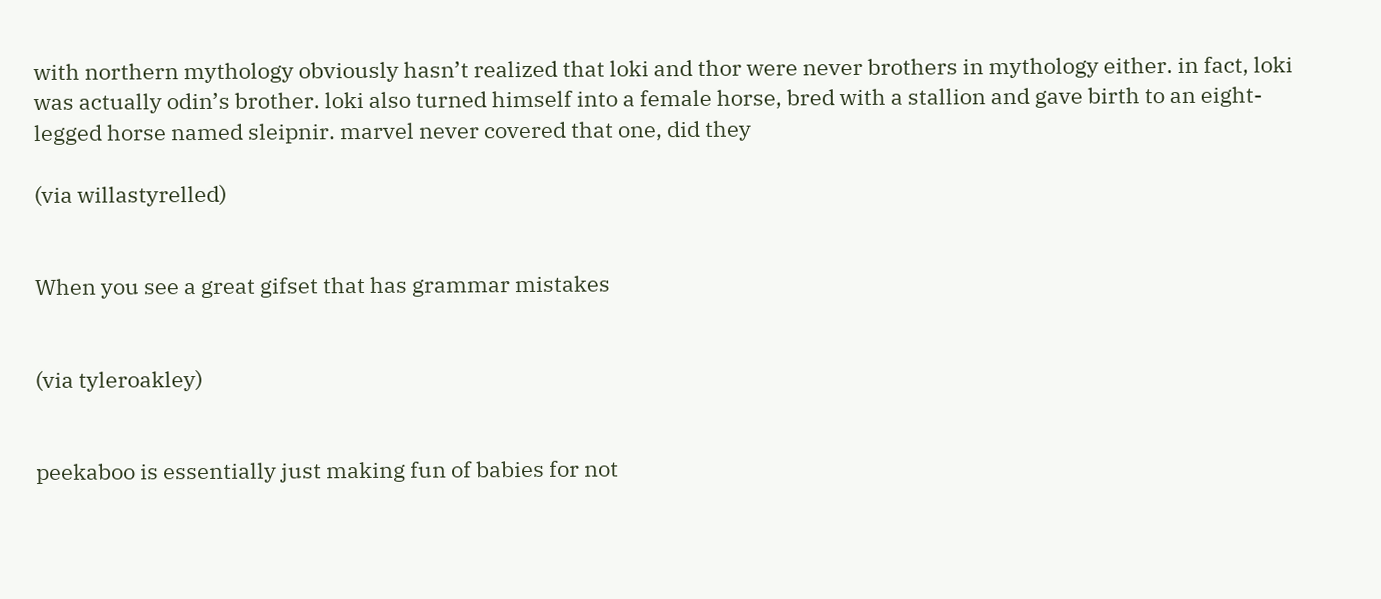with northern mythology obviously hasn’t realized that loki and thor were never brothers in mythology either. in fact, loki was actually odin’s brother. loki also turned himself into a female horse, bred with a stallion and gave birth to an eight-legged horse named sleipnir. marvel never covered that one, did they

(via willastyrelled)


When you see a great gifset that has grammar mistakes


(via tyleroakley)


peekaboo is essentially just making fun of babies for not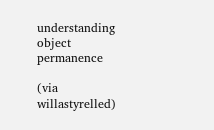understanding object permanence

(via willastyrelled)